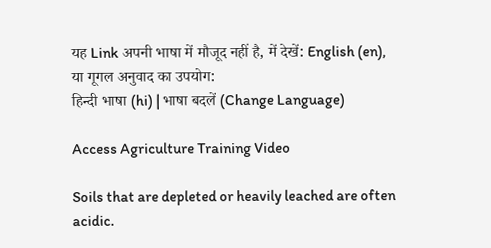यह Link अपनी भाषा में मौजूद नहीं है, में देखें: English (en),
या गूगल अनुवाद का उपयोग:
हिन्दी भाषा (hi) | भाषा बदलें (Change Language)

Access Agriculture Training Video

Soils that are depleted or heavily leached are often acidic.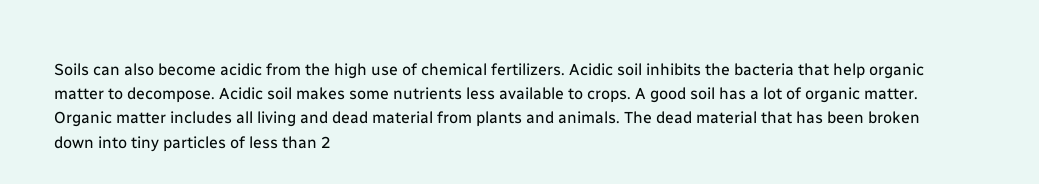Soils can also become acidic from the high use of chemical fertilizers. Acidic soil inhibits the bacteria that help organic matter to decompose. Acidic soil makes some nutrients less available to crops. A good soil has a lot of organic matter. Organic matter includes all living and dead material from plants and animals. The dead material that has been broken down into tiny particles of less than 2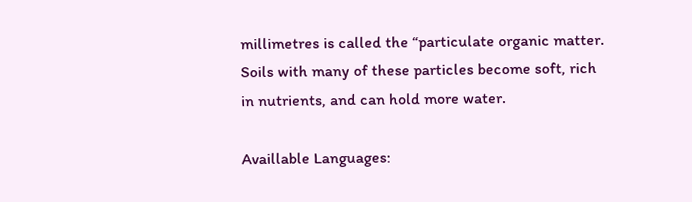millimetres is called the “particulate organic matter. Soils with many of these particles become soft, rich in nutrients, and can hold more water.

Availlable Languages: